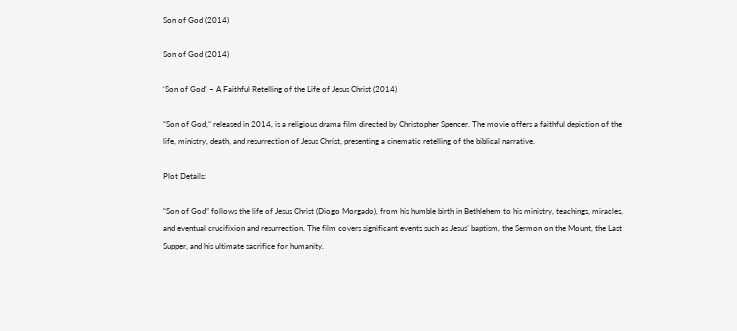Son of God (2014)

Son of God (2014)

‘Son of God’ – A Faithful Retelling of the Life of Jesus Christ (2014)

“Son of God,” released in 2014, is a religious drama film directed by Christopher Spencer. The movie offers a faithful depiction of the life, ministry, death, and resurrection of Jesus Christ, presenting a cinematic retelling of the biblical narrative.

Plot Details:

“Son of God” follows the life of Jesus Christ (Diogo Morgado), from his humble birth in Bethlehem to his ministry, teachings, miracles, and eventual crucifixion and resurrection. The film covers significant events such as Jesus’ baptism, the Sermon on the Mount, the Last Supper, and his ultimate sacrifice for humanity.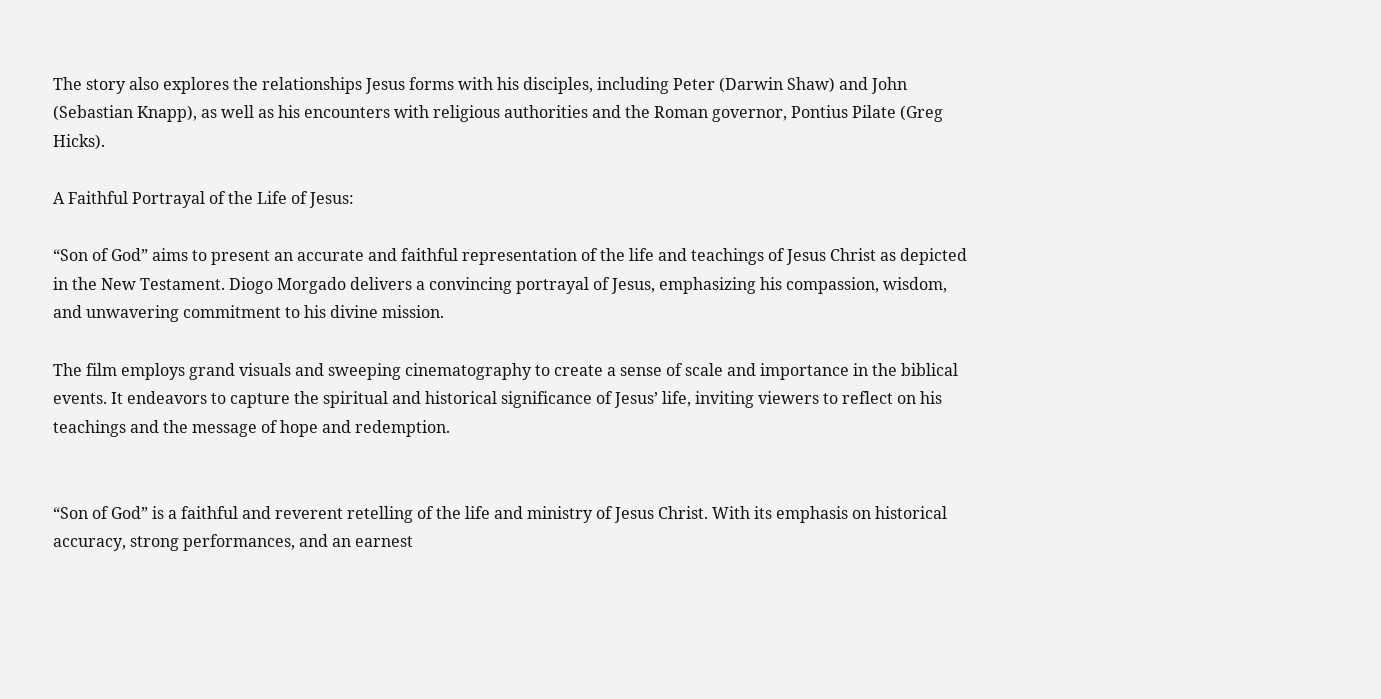The story also explores the relationships Jesus forms with his disciples, including Peter (Darwin Shaw) and John (Sebastian Knapp), as well as his encounters with religious authorities and the Roman governor, Pontius Pilate (Greg Hicks).

A Faithful Portrayal of the Life of Jesus:

“Son of God” aims to present an accurate and faithful representation of the life and teachings of Jesus Christ as depicted in the New Testament. Diogo Morgado delivers a convincing portrayal of Jesus, emphasizing his compassion, wisdom, and unwavering commitment to his divine mission.

The film employs grand visuals and sweeping cinematography to create a sense of scale and importance in the biblical events. It endeavors to capture the spiritual and historical significance of Jesus’ life, inviting viewers to reflect on his teachings and the message of hope and redemption.


“Son of God” is a faithful and reverent retelling of the life and ministry of Jesus Christ. With its emphasis on historical accuracy, strong performances, and an earnest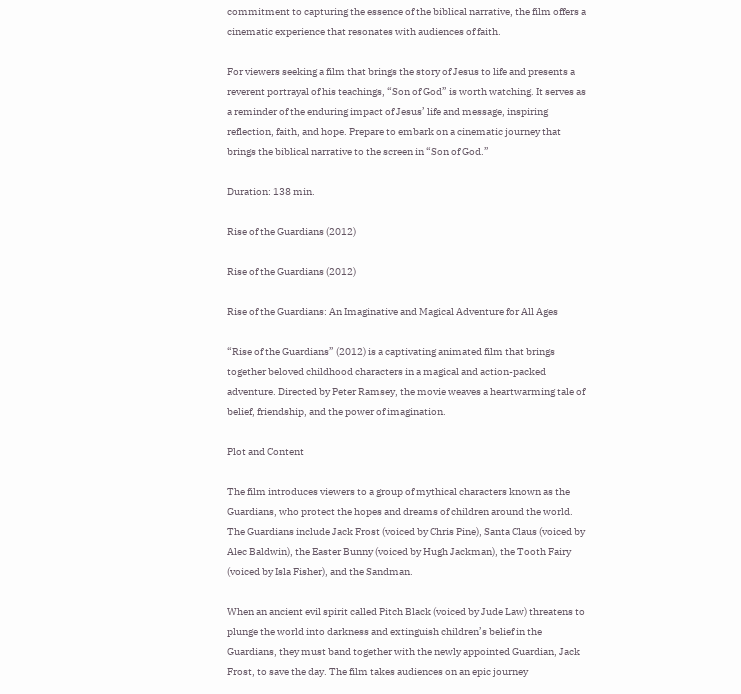commitment to capturing the essence of the biblical narrative, the film offers a cinematic experience that resonates with audiences of faith.

For viewers seeking a film that brings the story of Jesus to life and presents a reverent portrayal of his teachings, “Son of God” is worth watching. It serves as a reminder of the enduring impact of Jesus’ life and message, inspiring reflection, faith, and hope. Prepare to embark on a cinematic journey that brings the biblical narrative to the screen in “Son of God.”

Duration: 138 min.

Rise of the Guardians (2012)

Rise of the Guardians (2012)

Rise of the Guardians: An Imaginative and Magical Adventure for All Ages

“Rise of the Guardians” (2012) is a captivating animated film that brings together beloved childhood characters in a magical and action-packed adventure. Directed by Peter Ramsey, the movie weaves a heartwarming tale of belief, friendship, and the power of imagination.

Plot and Content

The film introduces viewers to a group of mythical characters known as the Guardians, who protect the hopes and dreams of children around the world. The Guardians include Jack Frost (voiced by Chris Pine), Santa Claus (voiced by Alec Baldwin), the Easter Bunny (voiced by Hugh Jackman), the Tooth Fairy (voiced by Isla Fisher), and the Sandman.

When an ancient evil spirit called Pitch Black (voiced by Jude Law) threatens to plunge the world into darkness and extinguish children’s belief in the Guardians, they must band together with the newly appointed Guardian, Jack Frost, to save the day. The film takes audiences on an epic journey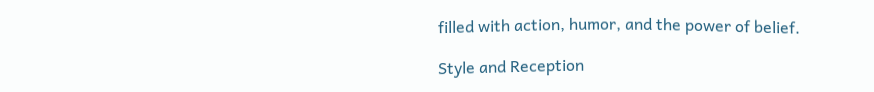filled with action, humor, and the power of belief.

Style and Reception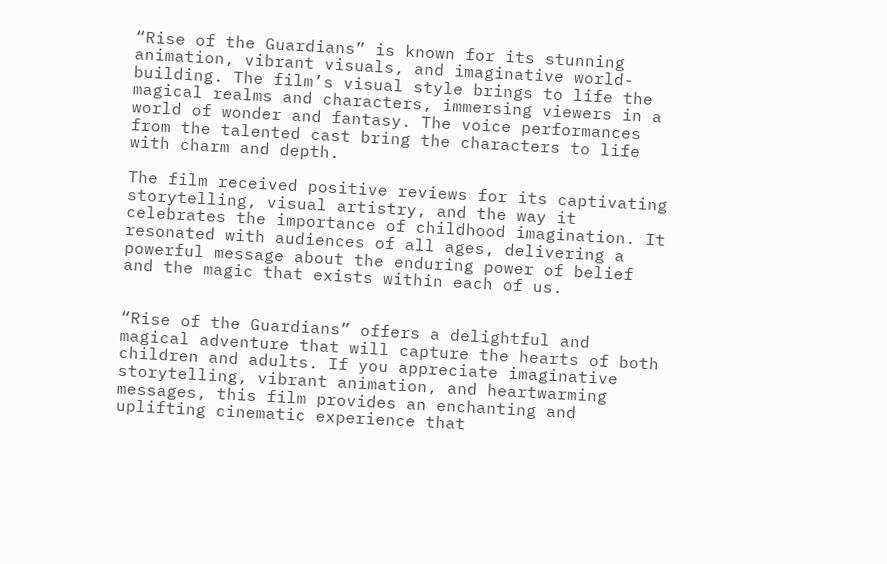“Rise of the Guardians” is known for its stunning animation, vibrant visuals, and imaginative world-building. The film’s visual style brings to life the magical realms and characters, immersing viewers in a world of wonder and fantasy. The voice performances from the talented cast bring the characters to life with charm and depth.

The film received positive reviews for its captivating storytelling, visual artistry, and the way it celebrates the importance of childhood imagination. It resonated with audiences of all ages, delivering a powerful message about the enduring power of belief and the magic that exists within each of us.


“Rise of the Guardians” offers a delightful and magical adventure that will capture the hearts of both children and adults. If you appreciate imaginative storytelling, vibrant animation, and heartwarming messages, this film provides an enchanting and uplifting cinematic experience that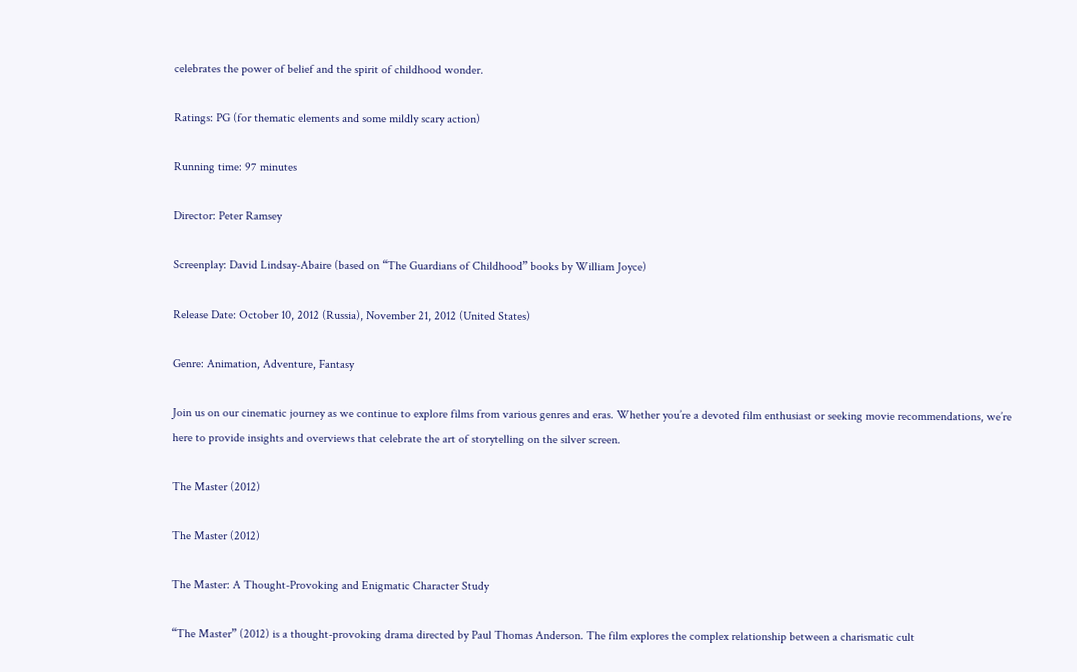celebrates the power of belief and the spirit of childhood wonder.

Ratings: PG (for thematic elements and some mildly scary action)

Running time: 97 minutes

Director: Peter Ramsey

Screenplay: David Lindsay-Abaire (based on “The Guardians of Childhood” books by William Joyce)

Release Date: October 10, 2012 (Russia), November 21, 2012 (United States)

Genre: Animation, Adventure, Fantasy

Join us on our cinematic journey as we continue to explore films from various genres and eras. Whether you’re a devoted film enthusiast or seeking movie recommendations, we’re here to provide insights and overviews that celebrate the art of storytelling on the silver screen.

The Master (2012)

The Master (2012)

The Master: A Thought-Provoking and Enigmatic Character Study

“The Master” (2012) is a thought-provoking drama directed by Paul Thomas Anderson. The film explores the complex relationship between a charismatic cult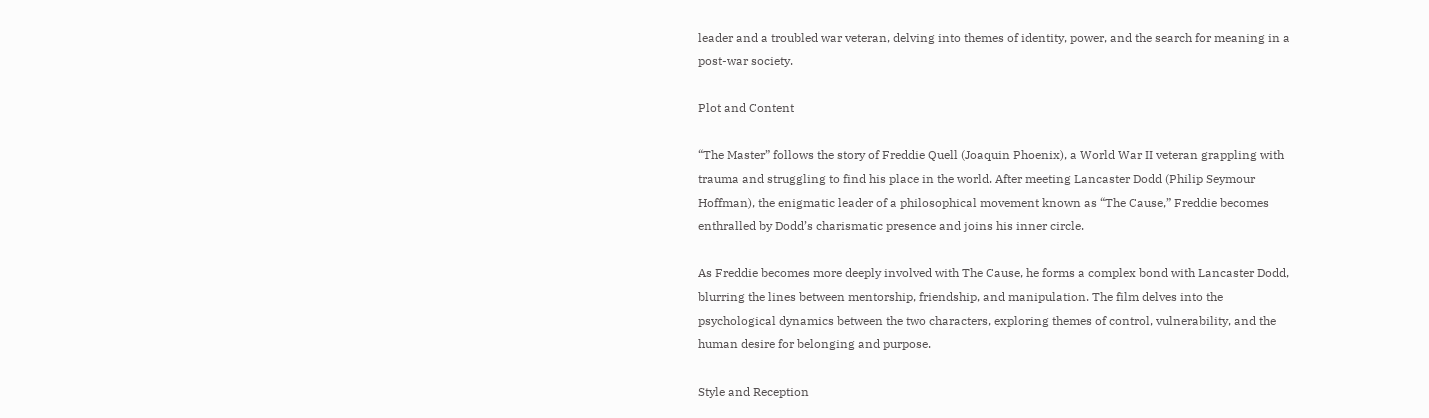leader and a troubled war veteran, delving into themes of identity, power, and the search for meaning in a post-war society.

Plot and Content

“The Master” follows the story of Freddie Quell (Joaquin Phoenix), a World War II veteran grappling with trauma and struggling to find his place in the world. After meeting Lancaster Dodd (Philip Seymour Hoffman), the enigmatic leader of a philosophical movement known as “The Cause,” Freddie becomes enthralled by Dodd’s charismatic presence and joins his inner circle.

As Freddie becomes more deeply involved with The Cause, he forms a complex bond with Lancaster Dodd, blurring the lines between mentorship, friendship, and manipulation. The film delves into the psychological dynamics between the two characters, exploring themes of control, vulnerability, and the human desire for belonging and purpose.

Style and Reception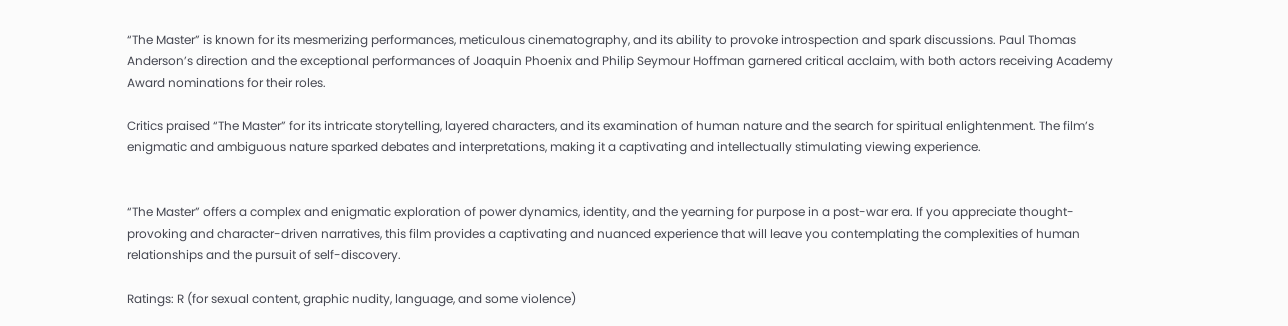“The Master” is known for its mesmerizing performances, meticulous cinematography, and its ability to provoke introspection and spark discussions. Paul Thomas Anderson’s direction and the exceptional performances of Joaquin Phoenix and Philip Seymour Hoffman garnered critical acclaim, with both actors receiving Academy Award nominations for their roles.

Critics praised “The Master” for its intricate storytelling, layered characters, and its examination of human nature and the search for spiritual enlightenment. The film’s enigmatic and ambiguous nature sparked debates and interpretations, making it a captivating and intellectually stimulating viewing experience.


“The Master” offers a complex and enigmatic exploration of power dynamics, identity, and the yearning for purpose in a post-war era. If you appreciate thought-provoking and character-driven narratives, this film provides a captivating and nuanced experience that will leave you contemplating the complexities of human relationships and the pursuit of self-discovery.

Ratings: R (for sexual content, graphic nudity, language, and some violence)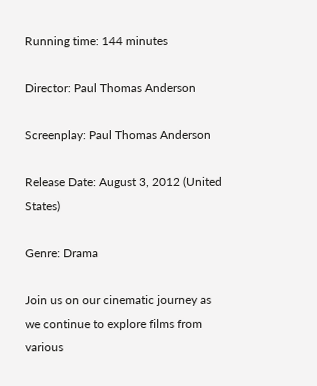Running time: 144 minutes

Director: Paul Thomas Anderson

Screenplay: Paul Thomas Anderson

Release Date: August 3, 2012 (United States)

Genre: Drama

Join us on our cinematic journey as we continue to explore films from various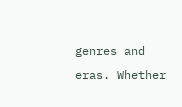genres and eras. Whether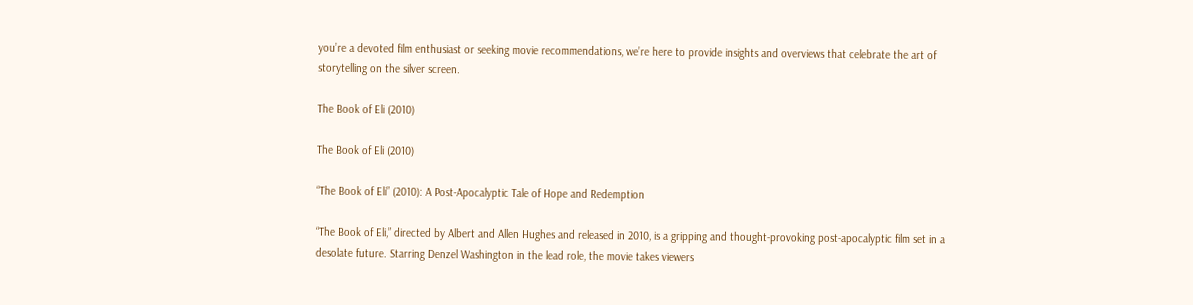you’re a devoted film enthusiast or seeking movie recommendations, we’re here to provide insights and overviews that celebrate the art of storytelling on the silver screen.

The Book of Eli (2010)

The Book of Eli (2010)

“The Book of Eli” (2010): A Post-Apocalyptic Tale of Hope and Redemption

“The Book of Eli,” directed by Albert and Allen Hughes and released in 2010, is a gripping and thought-provoking post-apocalyptic film set in a desolate future. Starring Denzel Washington in the lead role, the movie takes viewers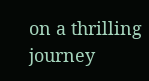on a thrilling journey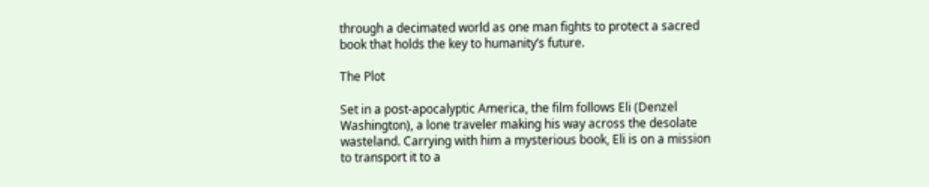through a decimated world as one man fights to protect a sacred book that holds the key to humanity’s future.

The Plot

Set in a post-apocalyptic America, the film follows Eli (Denzel Washington), a lone traveler making his way across the desolate wasteland. Carrying with him a mysterious book, Eli is on a mission to transport it to a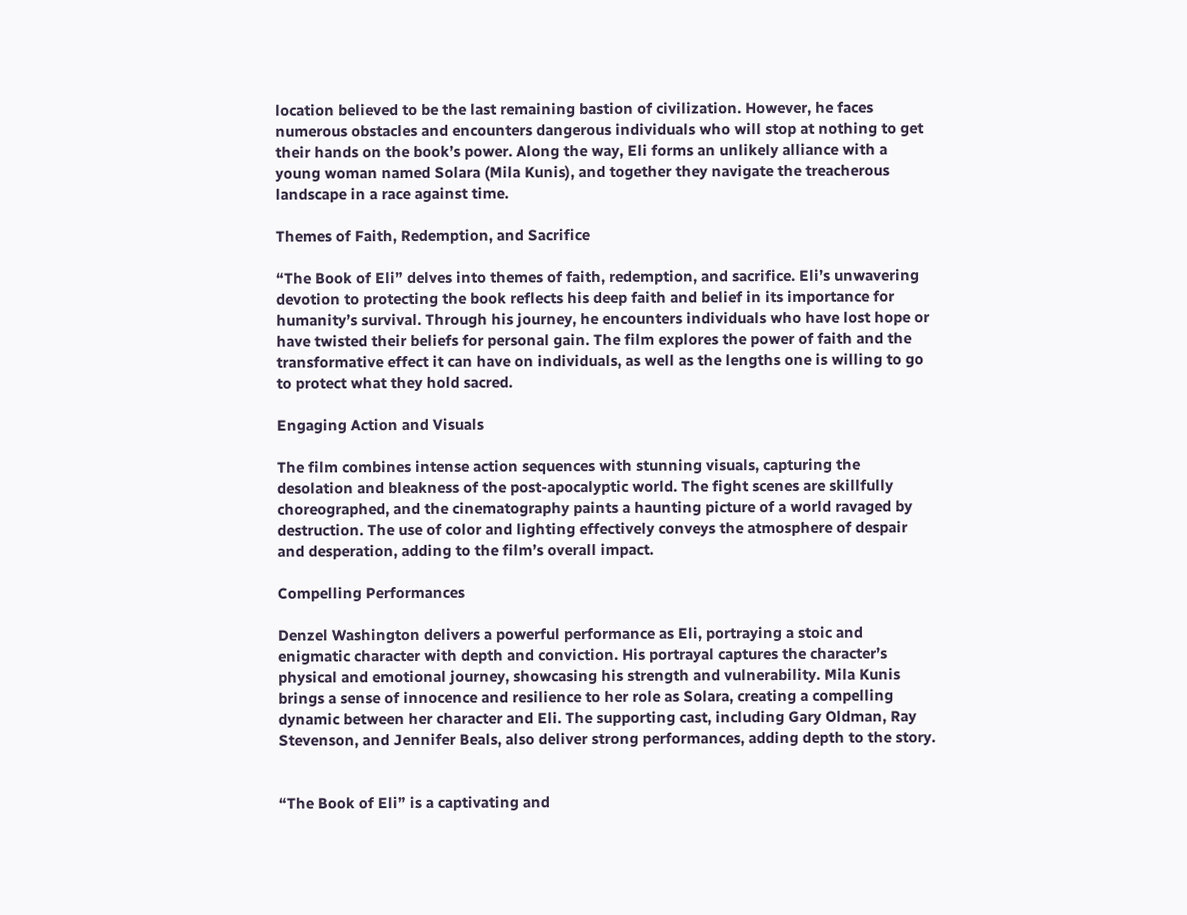location believed to be the last remaining bastion of civilization. However, he faces numerous obstacles and encounters dangerous individuals who will stop at nothing to get their hands on the book’s power. Along the way, Eli forms an unlikely alliance with a young woman named Solara (Mila Kunis), and together they navigate the treacherous landscape in a race against time.

Themes of Faith, Redemption, and Sacrifice

“The Book of Eli” delves into themes of faith, redemption, and sacrifice. Eli’s unwavering devotion to protecting the book reflects his deep faith and belief in its importance for humanity’s survival. Through his journey, he encounters individuals who have lost hope or have twisted their beliefs for personal gain. The film explores the power of faith and the transformative effect it can have on individuals, as well as the lengths one is willing to go to protect what they hold sacred.

Engaging Action and Visuals

The film combines intense action sequences with stunning visuals, capturing the desolation and bleakness of the post-apocalyptic world. The fight scenes are skillfully choreographed, and the cinematography paints a haunting picture of a world ravaged by destruction. The use of color and lighting effectively conveys the atmosphere of despair and desperation, adding to the film’s overall impact.

Compelling Performances

Denzel Washington delivers a powerful performance as Eli, portraying a stoic and enigmatic character with depth and conviction. His portrayal captures the character’s physical and emotional journey, showcasing his strength and vulnerability. Mila Kunis brings a sense of innocence and resilience to her role as Solara, creating a compelling dynamic between her character and Eli. The supporting cast, including Gary Oldman, Ray Stevenson, and Jennifer Beals, also deliver strong performances, adding depth to the story.


“The Book of Eli” is a captivating and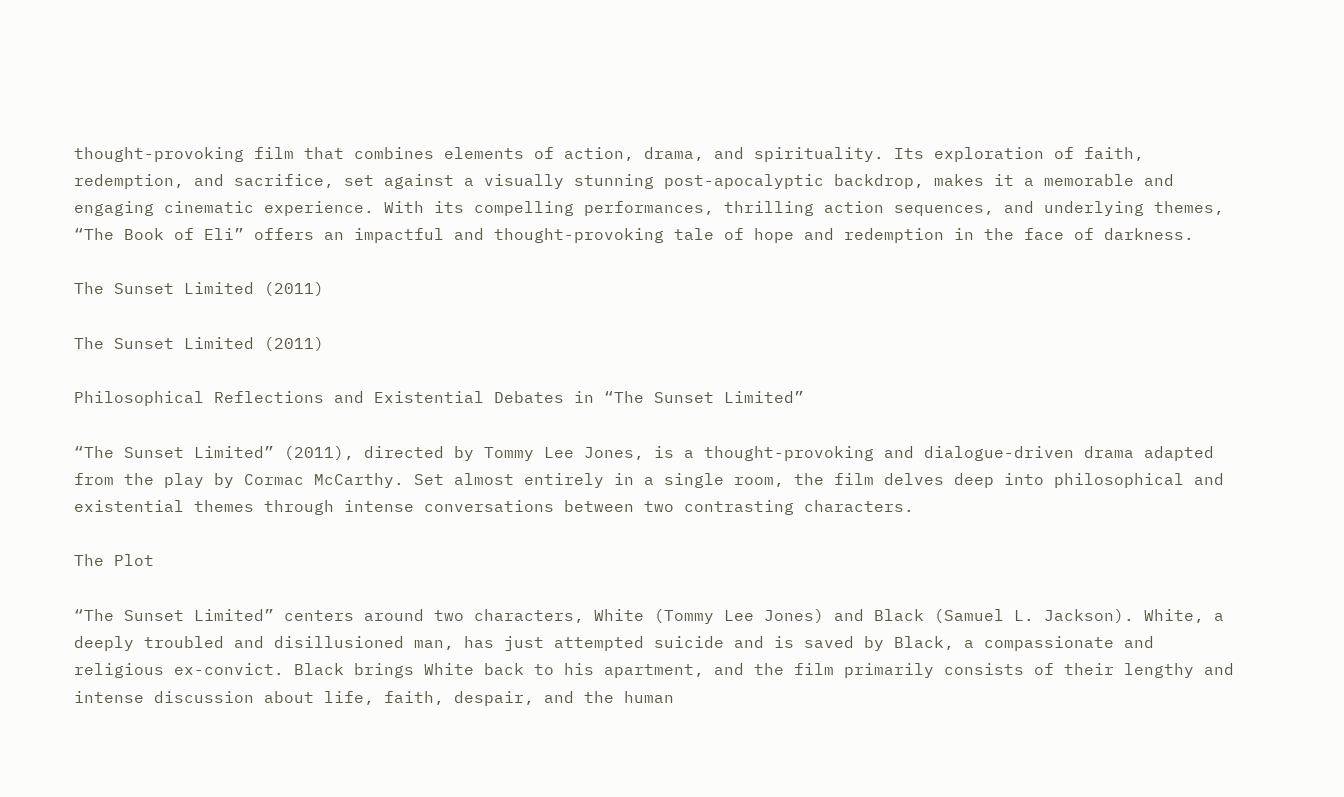thought-provoking film that combines elements of action, drama, and spirituality. Its exploration of faith, redemption, and sacrifice, set against a visually stunning post-apocalyptic backdrop, makes it a memorable and engaging cinematic experience. With its compelling performances, thrilling action sequences, and underlying themes, “The Book of Eli” offers an impactful and thought-provoking tale of hope and redemption in the face of darkness.

The Sunset Limited (2011)

The Sunset Limited (2011)

Philosophical Reflections and Existential Debates in “The Sunset Limited”

“The Sunset Limited” (2011), directed by Tommy Lee Jones, is a thought-provoking and dialogue-driven drama adapted from the play by Cormac McCarthy. Set almost entirely in a single room, the film delves deep into philosophical and existential themes through intense conversations between two contrasting characters.

The Plot

“The Sunset Limited” centers around two characters, White (Tommy Lee Jones) and Black (Samuel L. Jackson). White, a deeply troubled and disillusioned man, has just attempted suicide and is saved by Black, a compassionate and religious ex-convict. Black brings White back to his apartment, and the film primarily consists of their lengthy and intense discussion about life, faith, despair, and the human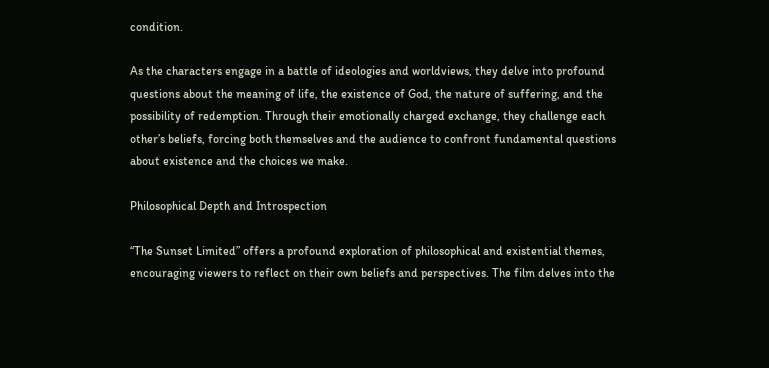condition.

As the characters engage in a battle of ideologies and worldviews, they delve into profound questions about the meaning of life, the existence of God, the nature of suffering, and the possibility of redemption. Through their emotionally charged exchange, they challenge each other’s beliefs, forcing both themselves and the audience to confront fundamental questions about existence and the choices we make.

Philosophical Depth and Introspection

“The Sunset Limited” offers a profound exploration of philosophical and existential themes, encouraging viewers to reflect on their own beliefs and perspectives. The film delves into the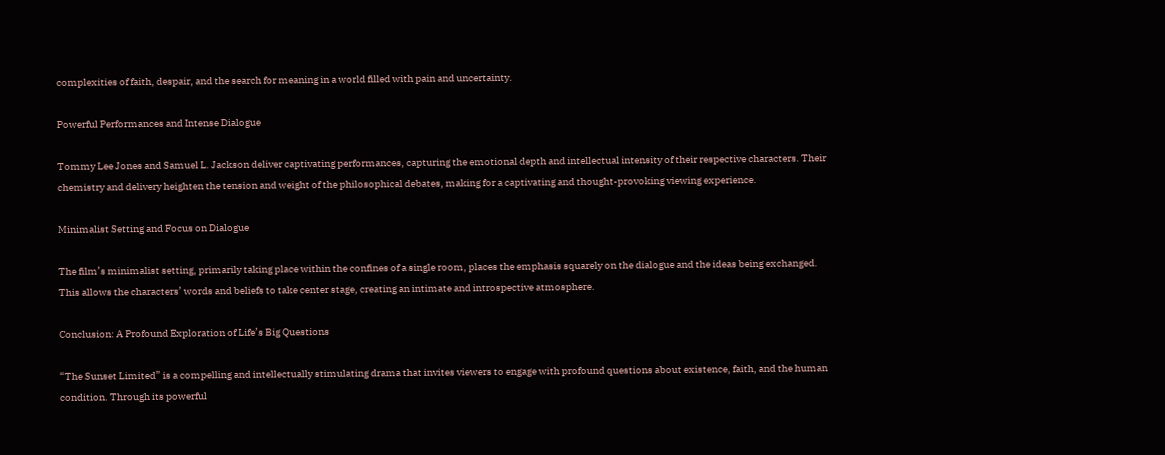complexities of faith, despair, and the search for meaning in a world filled with pain and uncertainty.

Powerful Performances and Intense Dialogue

Tommy Lee Jones and Samuel L. Jackson deliver captivating performances, capturing the emotional depth and intellectual intensity of their respective characters. Their chemistry and delivery heighten the tension and weight of the philosophical debates, making for a captivating and thought-provoking viewing experience.

Minimalist Setting and Focus on Dialogue

The film’s minimalist setting, primarily taking place within the confines of a single room, places the emphasis squarely on the dialogue and the ideas being exchanged. This allows the characters’ words and beliefs to take center stage, creating an intimate and introspective atmosphere.

Conclusion: A Profound Exploration of Life’s Big Questions

“The Sunset Limited” is a compelling and intellectually stimulating drama that invites viewers to engage with profound questions about existence, faith, and the human condition. Through its powerful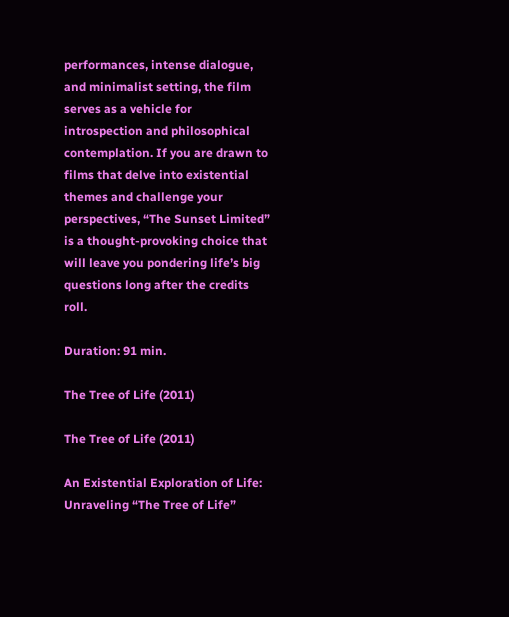performances, intense dialogue, and minimalist setting, the film serves as a vehicle for introspection and philosophical contemplation. If you are drawn to films that delve into existential themes and challenge your perspectives, “The Sunset Limited” is a thought-provoking choice that will leave you pondering life’s big questions long after the credits roll.

Duration: 91 min.

The Tree of Life (2011)

The Tree of Life (2011)

An Existential Exploration of Life: Unraveling “The Tree of Life”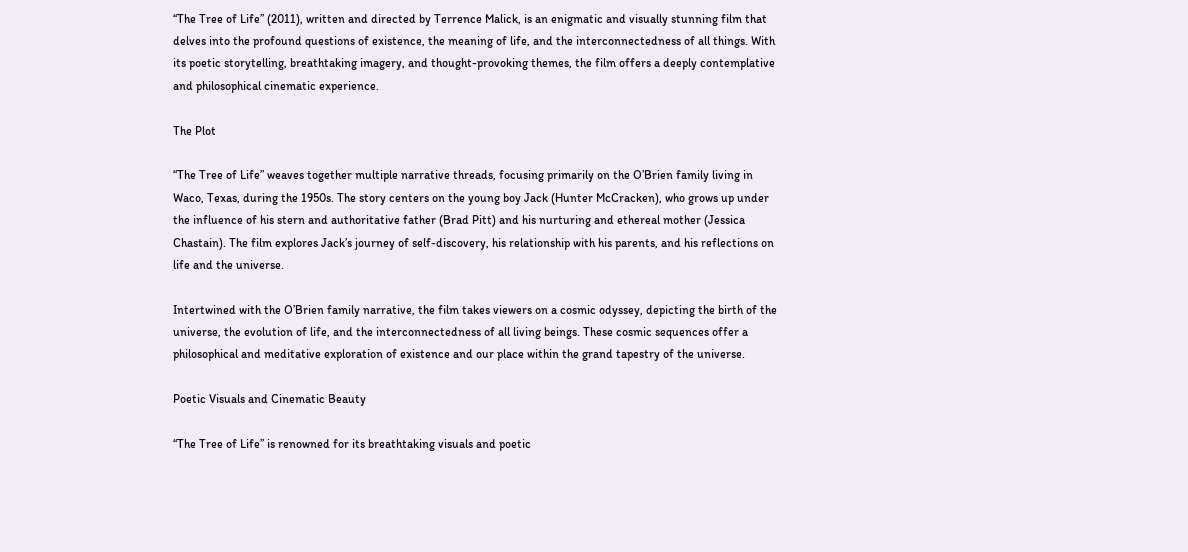“The Tree of Life” (2011), written and directed by Terrence Malick, is an enigmatic and visually stunning film that delves into the profound questions of existence, the meaning of life, and the interconnectedness of all things. With its poetic storytelling, breathtaking imagery, and thought-provoking themes, the film offers a deeply contemplative and philosophical cinematic experience.

The Plot

“The Tree of Life” weaves together multiple narrative threads, focusing primarily on the O’Brien family living in Waco, Texas, during the 1950s. The story centers on the young boy Jack (Hunter McCracken), who grows up under the influence of his stern and authoritative father (Brad Pitt) and his nurturing and ethereal mother (Jessica Chastain). The film explores Jack’s journey of self-discovery, his relationship with his parents, and his reflections on life and the universe.

Intertwined with the O’Brien family narrative, the film takes viewers on a cosmic odyssey, depicting the birth of the universe, the evolution of life, and the interconnectedness of all living beings. These cosmic sequences offer a philosophical and meditative exploration of existence and our place within the grand tapestry of the universe.

Poetic Visuals and Cinematic Beauty

“The Tree of Life” is renowned for its breathtaking visuals and poetic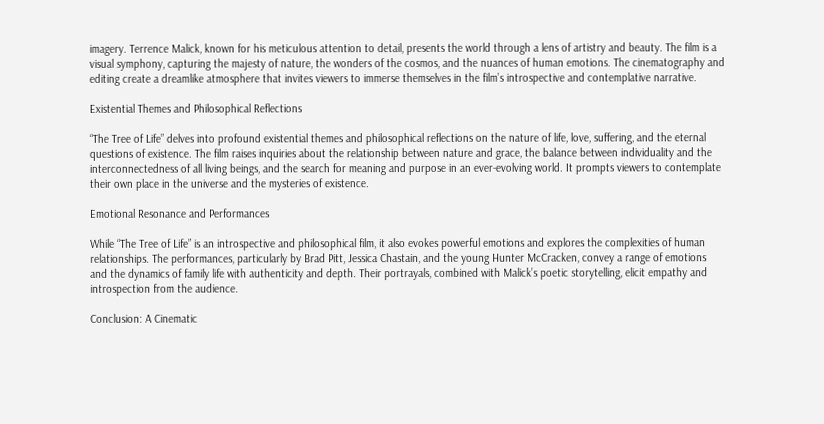imagery. Terrence Malick, known for his meticulous attention to detail, presents the world through a lens of artistry and beauty. The film is a visual symphony, capturing the majesty of nature, the wonders of the cosmos, and the nuances of human emotions. The cinematography and editing create a dreamlike atmosphere that invites viewers to immerse themselves in the film’s introspective and contemplative narrative.

Existential Themes and Philosophical Reflections

“The Tree of Life” delves into profound existential themes and philosophical reflections on the nature of life, love, suffering, and the eternal questions of existence. The film raises inquiries about the relationship between nature and grace, the balance between individuality and the interconnectedness of all living beings, and the search for meaning and purpose in an ever-evolving world. It prompts viewers to contemplate their own place in the universe and the mysteries of existence.

Emotional Resonance and Performances

While “The Tree of Life” is an introspective and philosophical film, it also evokes powerful emotions and explores the complexities of human relationships. The performances, particularly by Brad Pitt, Jessica Chastain, and the young Hunter McCracken, convey a range of emotions and the dynamics of family life with authenticity and depth. Their portrayals, combined with Malick’s poetic storytelling, elicit empathy and introspection from the audience.

Conclusion: A Cinematic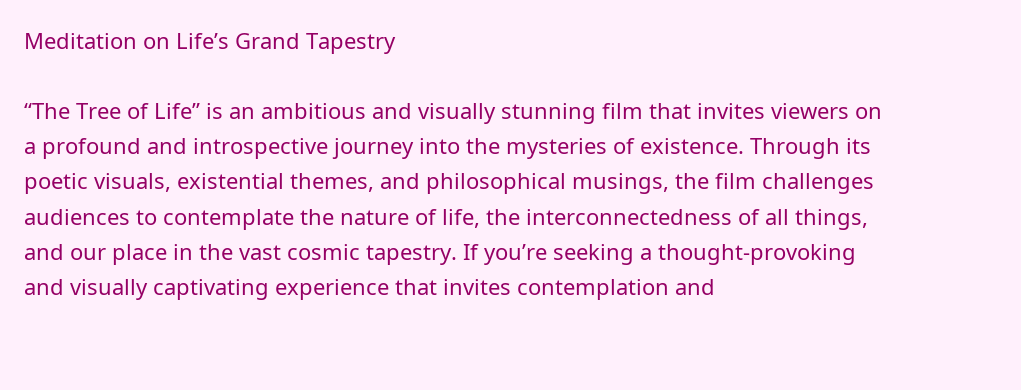Meditation on Life’s Grand Tapestry

“The Tree of Life” is an ambitious and visually stunning film that invites viewers on a profound and introspective journey into the mysteries of existence. Through its poetic visuals, existential themes, and philosophical musings, the film challenges audiences to contemplate the nature of life, the interconnectedness of all things, and our place in the vast cosmic tapestry. If you’re seeking a thought-provoking and visually captivating experience that invites contemplation and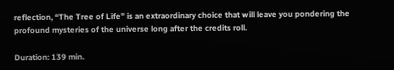reflection, “The Tree of Life” is an extraordinary choice that will leave you pondering the profound mysteries of the universe long after the credits roll.

Duration: 139 min.